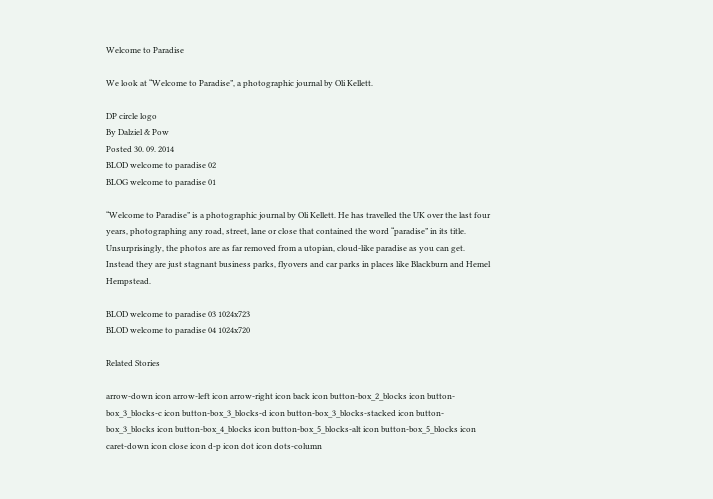Welcome to Paradise

We look at “Welcome to Paradise”, a photographic journal by Oli Kellett.

DP circle logo
By Dalziel & Pow
Posted 30. 09. 2014
BLOD welcome to paradise 02
BLOG welcome to paradise 01

“Welcome to Paradise” is a photographic journal by Oli Kellett. He has travelled the UK over the last four years, photographing any road, street, lane or close that contained the word “paradise” in its title. Unsurprisingly, the photos are as far removed from a utopian, cloud-like paradise as you can get. Instead they are just stagnant business parks, flyovers and car parks in places like Blackburn and Hemel Hempstead.

BLOD welcome to paradise 03 1024x723
BLOD welcome to paradise 04 1024x720

Related Stories

arrow-down icon arrow-left icon arrow-right icon back icon button-box_2_blocks icon button-box_3_blocks-c icon button-box_3_blocks-d icon button-box_3_blocks-stacked icon button-box_3_blocks icon button-box_4_blocks icon button-box_5_blocks-alt icon button-box_5_blocks icon caret-down icon close icon d-p icon dot icon dots-column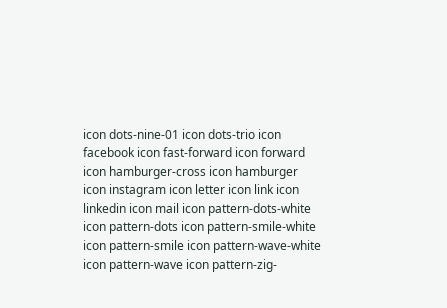icon dots-nine-01 icon dots-trio icon facebook icon fast-forward icon forward icon hamburger-cross icon hamburger icon instagram icon letter icon link icon linkedin icon mail icon pattern-dots-white icon pattern-dots icon pattern-smile-white icon pattern-smile icon pattern-wave-white icon pattern-wave icon pattern-zig-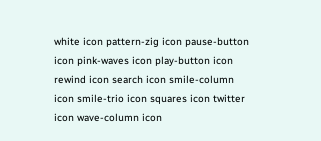white icon pattern-zig icon pause-button icon pink-waves icon play-button icon rewind icon search icon smile-column icon smile-trio icon squares icon twitter icon wave-column icon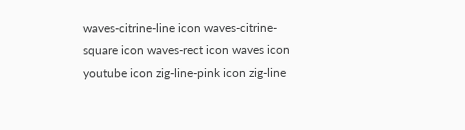waves-citrine-line icon waves-citrine-square icon waves-rect icon waves icon youtube icon zig-line-pink icon zig-line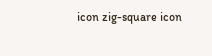icon zig-square icon